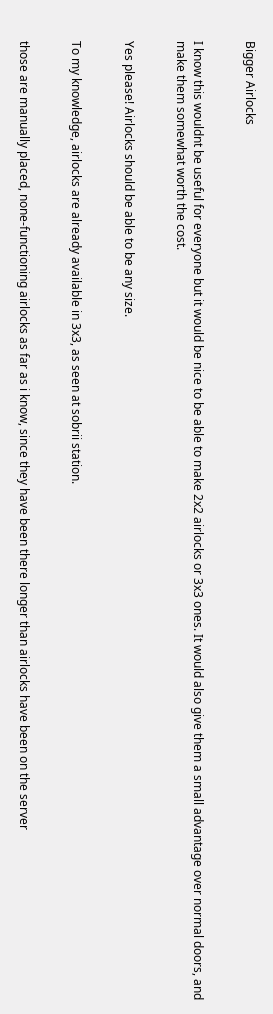Bigger Airlocks


I know this wouldnt be useful for everyone but it would be nice to be able to make 2x2 airlocks or 3x3 ones. It would also give them a small advantage over normal doors, and make them somewhat worth the cost.


Yes please! Airlocks should be able to be any size.


To my knowledge, airlocks are already available in 3x3, as seen at sobrii station.


those are manually placed, none-functioning airlocks as far as i know, since they have been there longer than airlocks have been on the server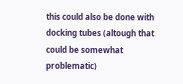this could also be done with docking tubes (altough that could be somewhat problematic)